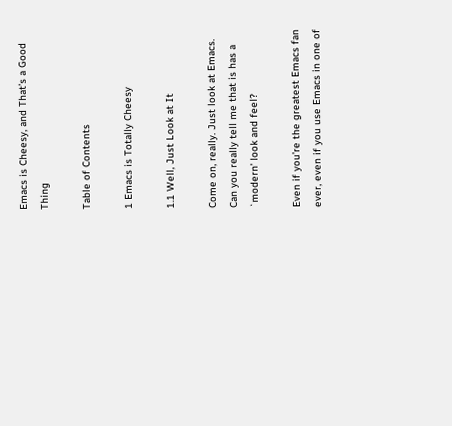Emacs is Cheesy, and That’s a Good Thing

Table of Contents

1 Emacs is Totally Cheesy

1.1 Well, Just Look at It

Come on, really. Just look at Emacs. Can you really tell me that is has a `modern’ look and feel?

Even if you’re the greatest Emacs fan ever, even if you use Emacs in one of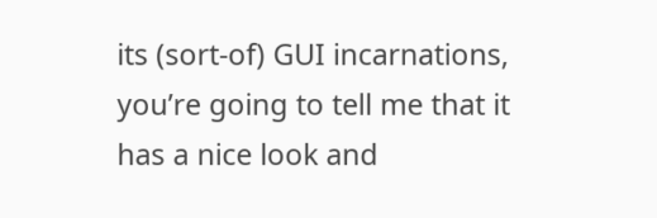its (sort-of) GUI incarnations, you’re going to tell me that it has a nice look and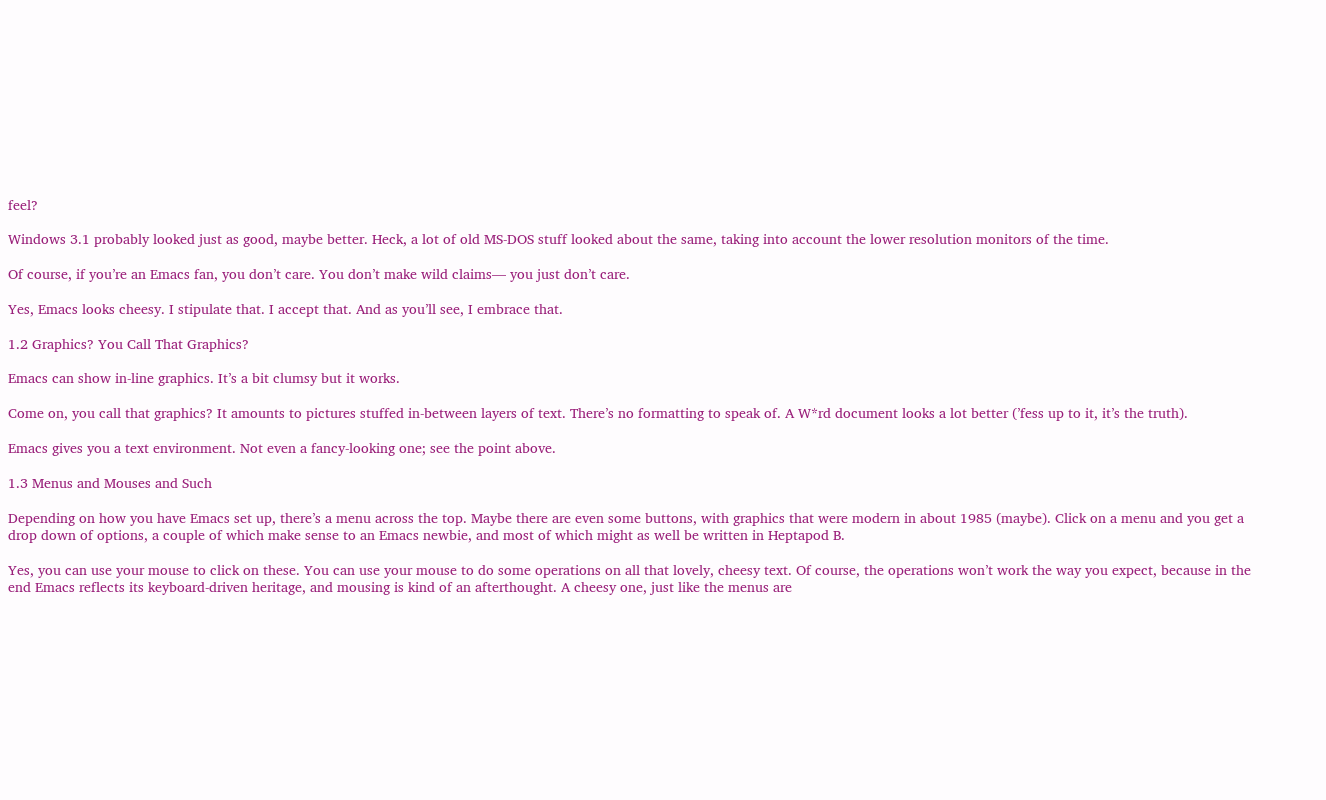feel?

Windows 3.1 probably looked just as good, maybe better. Heck, a lot of old MS-DOS stuff looked about the same, taking into account the lower resolution monitors of the time.

Of course, if you’re an Emacs fan, you don’t care. You don’t make wild claims— you just don’t care.

Yes, Emacs looks cheesy. I stipulate that. I accept that. And as you’ll see, I embrace that.

1.2 Graphics? You Call That Graphics?

Emacs can show in-line graphics. It’s a bit clumsy but it works.

Come on, you call that graphics? It amounts to pictures stuffed in-between layers of text. There’s no formatting to speak of. A W*rd document looks a lot better (’fess up to it, it’s the truth).

Emacs gives you a text environment. Not even a fancy-looking one; see the point above.

1.3 Menus and Mouses and Such

Depending on how you have Emacs set up, there’s a menu across the top. Maybe there are even some buttons, with graphics that were modern in about 1985 (maybe). Click on a menu and you get a drop down of options, a couple of which make sense to an Emacs newbie, and most of which might as well be written in Heptapod B.

Yes, you can use your mouse to click on these. You can use your mouse to do some operations on all that lovely, cheesy text. Of course, the operations won’t work the way you expect, because in the end Emacs reflects its keyboard-driven heritage, and mousing is kind of an afterthought. A cheesy one, just like the menus are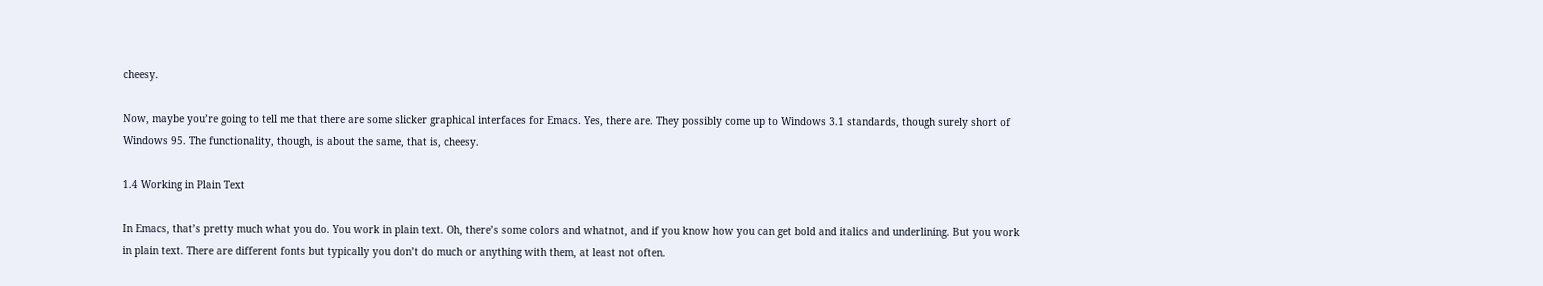cheesy.

Now, maybe you’re going to tell me that there are some slicker graphical interfaces for Emacs. Yes, there are. They possibly come up to Windows 3.1 standards, though surely short of Windows 95. The functionality, though, is about the same, that is, cheesy.

1.4 Working in Plain Text

In Emacs, that’s pretty much what you do. You work in plain text. Oh, there’s some colors and whatnot, and if you know how you can get bold and italics and underlining. But you work in plain text. There are different fonts but typically you don’t do much or anything with them, at least not often.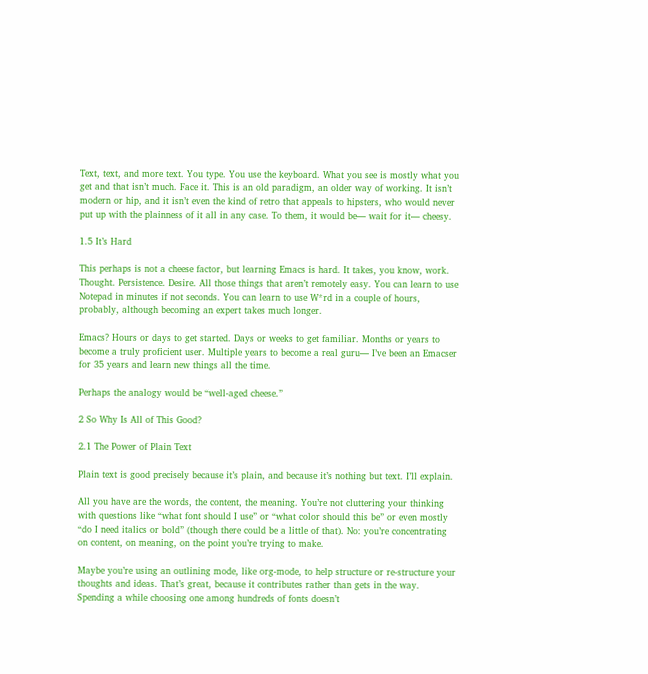Text, text, and more text. You type. You use the keyboard. What you see is mostly what you get and that isn’t much. Face it. This is an old paradigm, an older way of working. It isn’t modern or hip, and it isn’t even the kind of retro that appeals to hipsters, who would never put up with the plainness of it all in any case. To them, it would be— wait for it— cheesy.

1.5 It’s Hard

This perhaps is not a cheese factor, but learning Emacs is hard. It takes, you know, work. Thought. Persistence. Desire. All those things that aren’t remotely easy. You can learn to use Notepad in minutes if not seconds. You can learn to use W*rd in a couple of hours, probably, although becoming an expert takes much longer.

Emacs? Hours or days to get started. Days or weeks to get familiar. Months or years to become a truly proficient user. Multiple years to become a real guru— I’ve been an Emacser for 35 years and learn new things all the time.

Perhaps the analogy would be “well-aged cheese.”

2 So Why Is All of This Good?

2.1 The Power of Plain Text

Plain text is good precisely because it’s plain, and because it’s nothing but text. I’ll explain.

All you have are the words, the content, the meaning. You’re not cluttering your thinking with questions like “what font should I use” or “what color should this be” or even mostly “do I need italics or bold” (though there could be a little of that). No: you’re concentrating on content, on meaning, on the point you’re trying to make.

Maybe you’re using an outlining mode, like org-mode, to help structure or re-structure your thoughts and ideas. That’s great, because it contributes rather than gets in the way. Spending a while choosing one among hundreds of fonts doesn’t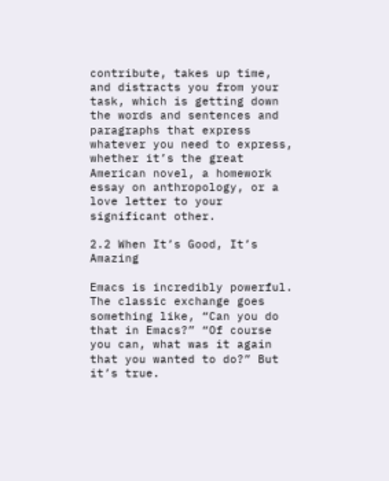contribute, takes up time, and distracts you from your task, which is getting down the words and sentences and paragraphs that express whatever you need to express, whether it’s the great American novel, a homework essay on anthropology, or a love letter to your significant other.

2.2 When It’s Good, It’s Amazing

Emacs is incredibly powerful. The classic exchange goes something like, “Can you do that in Emacs?” “Of course you can, what was it again that you wanted to do?” But it’s true.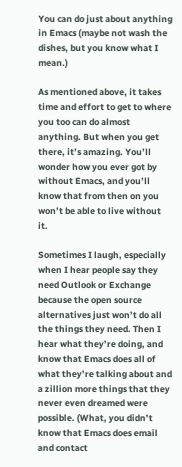You can do just about anything in Emacs (maybe not wash the dishes, but you know what I mean.)

As mentioned above, it takes time and effort to get to where you too can do almost anything. But when you get there, it’s amazing. You’ll wonder how you ever got by without Emacs, and you’ll know that from then on you won’t be able to live without it.

Sometimes I laugh, especially when I hear people say they need Outlook or Exchange because the open source alternatives just won’t do all the things they need. Then I hear what they’re doing, and know that Emacs does all of what they’re talking about and a zillion more things that they never even dreamed were possible. (What, you didn’t know that Emacs does email and contact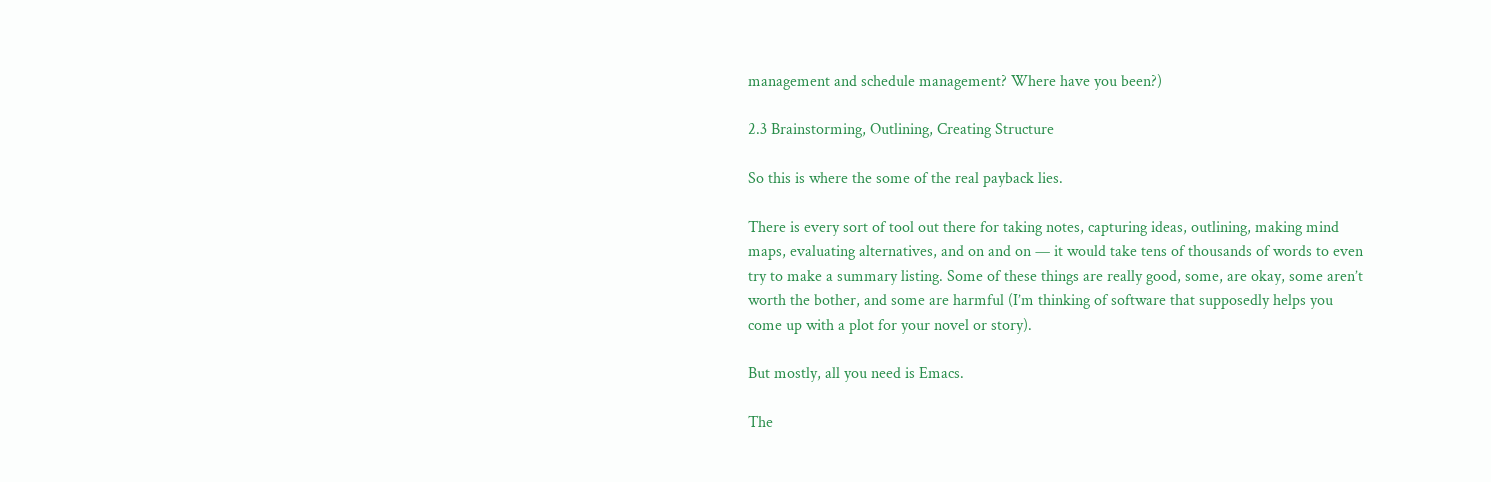management and schedule management? Where have you been?)

2.3 Brainstorming, Outlining, Creating Structure

So this is where the some of the real payback lies.

There is every sort of tool out there for taking notes, capturing ideas, outlining, making mind maps, evaluating alternatives, and on and on — it would take tens of thousands of words to even try to make a summary listing. Some of these things are really good, some, are okay, some aren’t worth the bother, and some are harmful (I’m thinking of software that supposedly helps you come up with a plot for your novel or story).

But mostly, all you need is Emacs.

The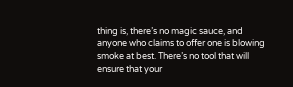thing is, there’s no magic sauce, and anyone who claims to offer one is blowing smoke at best. There’s no tool that will ensure that your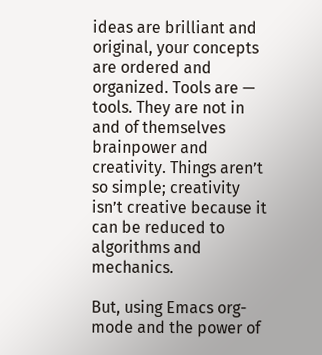ideas are brilliant and original, your concepts are ordered and organized. Tools are — tools. They are not in and of themselves brainpower and creativity. Things aren’t so simple; creativity isn’t creative because it can be reduced to algorithms and mechanics.

But, using Emacs org-mode and the power of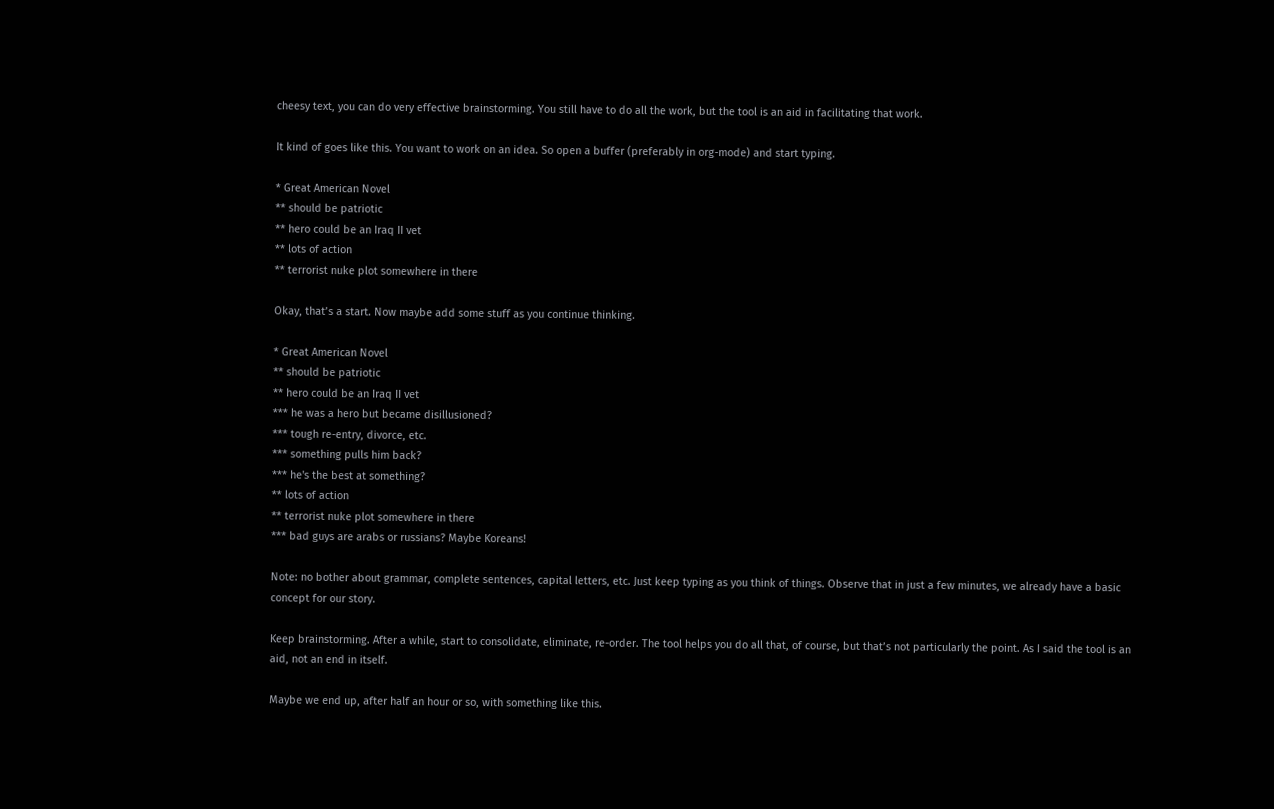cheesy text, you can do very effective brainstorming. You still have to do all the work, but the tool is an aid in facilitating that work.

It kind of goes like this. You want to work on an idea. So open a buffer (preferably in org-mode) and start typing.

* Great American Novel
** should be patriotic
** hero could be an Iraq II vet
** lots of action
** terrorist nuke plot somewhere in there

Okay, that’s a start. Now maybe add some stuff as you continue thinking.

* Great American Novel
** should be patriotic
** hero could be an Iraq II vet
*** he was a hero but became disillusioned?
*** tough re-entry, divorce, etc.
*** something pulls him back?
*** he's the best at something?
** lots of action
** terrorist nuke plot somewhere in there
*** bad guys are arabs or russians? Maybe Koreans!

Note: no bother about grammar, complete sentences, capital letters, etc. Just keep typing as you think of things. Observe that in just a few minutes, we already have a basic concept for our story.

Keep brainstorming. After a while, start to consolidate, eliminate, re-order. The tool helps you do all that, of course, but that’s not particularly the point. As I said the tool is an aid, not an end in itself.

Maybe we end up, after half an hour or so, with something like this.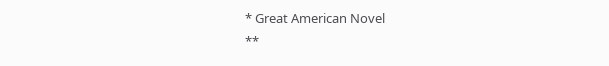* Great American Novel
**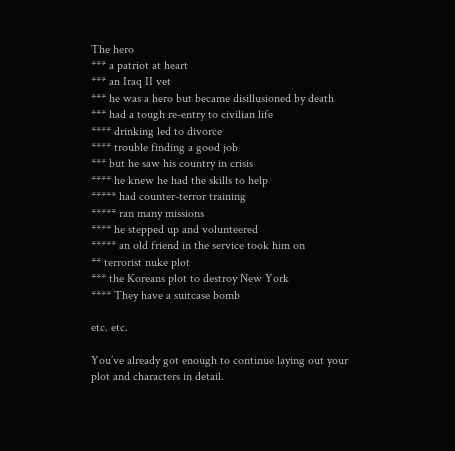The hero
*** a patriot at heart
*** an Iraq II vet
*** he was a hero but became disillusioned by death
*** had a tough re-entry to civilian life
**** drinking led to divorce
**** trouble finding a good job
*** but he saw his country in crisis
**** he knew he had the skills to help
***** had counter-terror training
***** ran many missions
**** he stepped up and volunteered
***** an old friend in the service took him on
** terrorist nuke plot
*** the Koreans plot to destroy New York
**** They have a suitcase bomb

etc. etc.

You’ve already got enough to continue laying out your plot and characters in detail.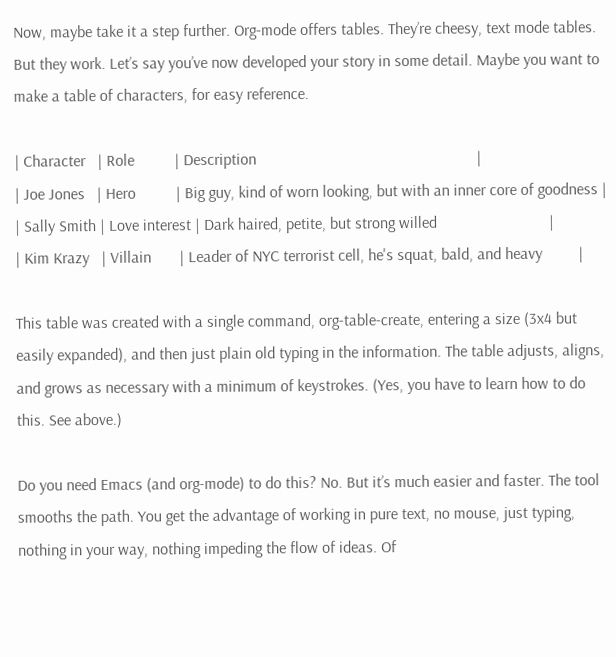Now, maybe take it a step further. Org-mode offers tables. They’re cheesy, text mode tables. But they work. Let’s say you’ve now developed your story in some detail. Maybe you want to make a table of characters, for easy reference.

| Character   | Role          | Description                                                       |
| Joe Jones   | Hero          | Big guy, kind of worn looking, but with an inner core of goodness |
| Sally Smith | Love interest | Dark haired, petite, but strong willed                            |
| Kim Krazy   | Villain       | Leader of NYC terrorist cell, he's squat, bald, and heavy         |

This table was created with a single command, org-table-create, entering a size (3x4 but easily expanded), and then just plain old typing in the information. The table adjusts, aligns, and grows as necessary with a minimum of keystrokes. (Yes, you have to learn how to do this. See above.)

Do you need Emacs (and org-mode) to do this? No. But it’s much easier and faster. The tool smooths the path. You get the advantage of working in pure text, no mouse, just typing, nothing in your way, nothing impeding the flow of ideas. Of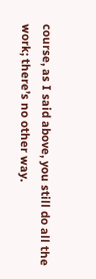course, as I said above, you still do all the work; there’s no other way.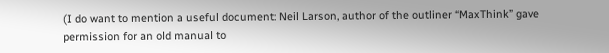(I do want to mention a useful document: Neil Larson, author of the outliner “MaxThink” gave permission for an old manual to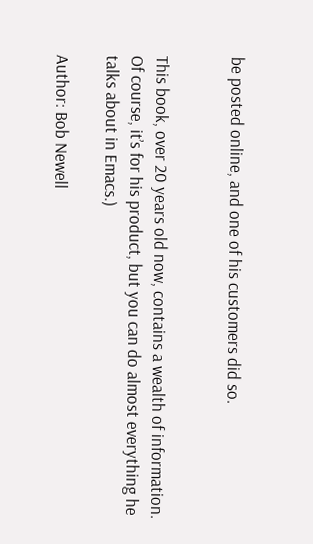be posted online, and one of his customers did so.


This book, over 20 years old now, contains a wealth of information. Of course, it’s for his product, but you can do almost everything he talks about in Emacs.)

Author: Bob Newell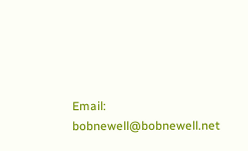Email: bobnewell@bobnewell.net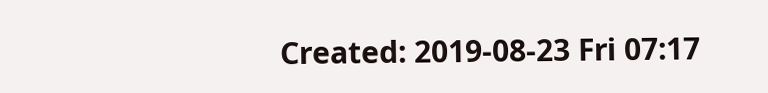Created: 2019-08-23 Fri 07:17